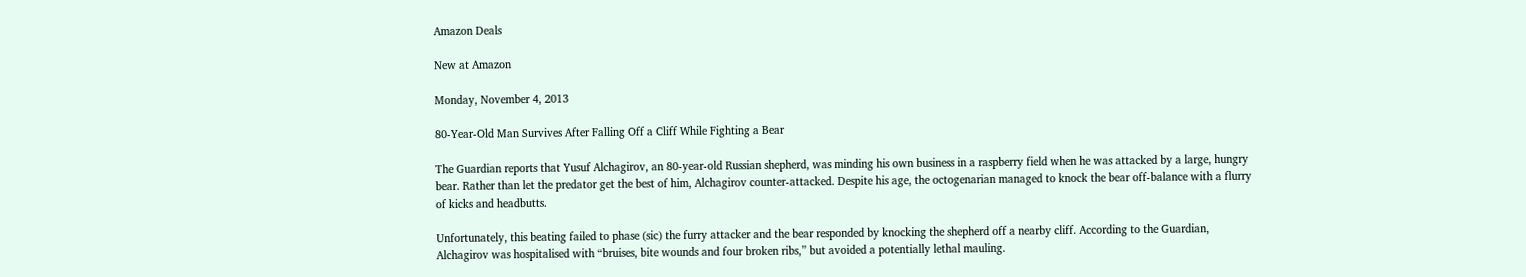Amazon Deals

New at Amazon

Monday, November 4, 2013

80-Year-Old Man Survives After Falling Off a Cliff While Fighting a Bear

The Guardian reports that Yusuf Alchagirov, an 80-year-old Russian shepherd, was minding his own business in a raspberry field when he was attacked by a large, hungry bear. Rather than let the predator get the best of him, Alchagirov counter-attacked. Despite his age, the octogenarian managed to knock the bear off-balance with a flurry of kicks and headbutts.

Unfortunately, this beating failed to phase (sic) the furry attacker and the bear responded by knocking the shepherd off a nearby cliff. According to the Guardian, Alchagirov was hospitalised with “bruises, bite wounds and four broken ribs,” but avoided a potentially lethal mauling.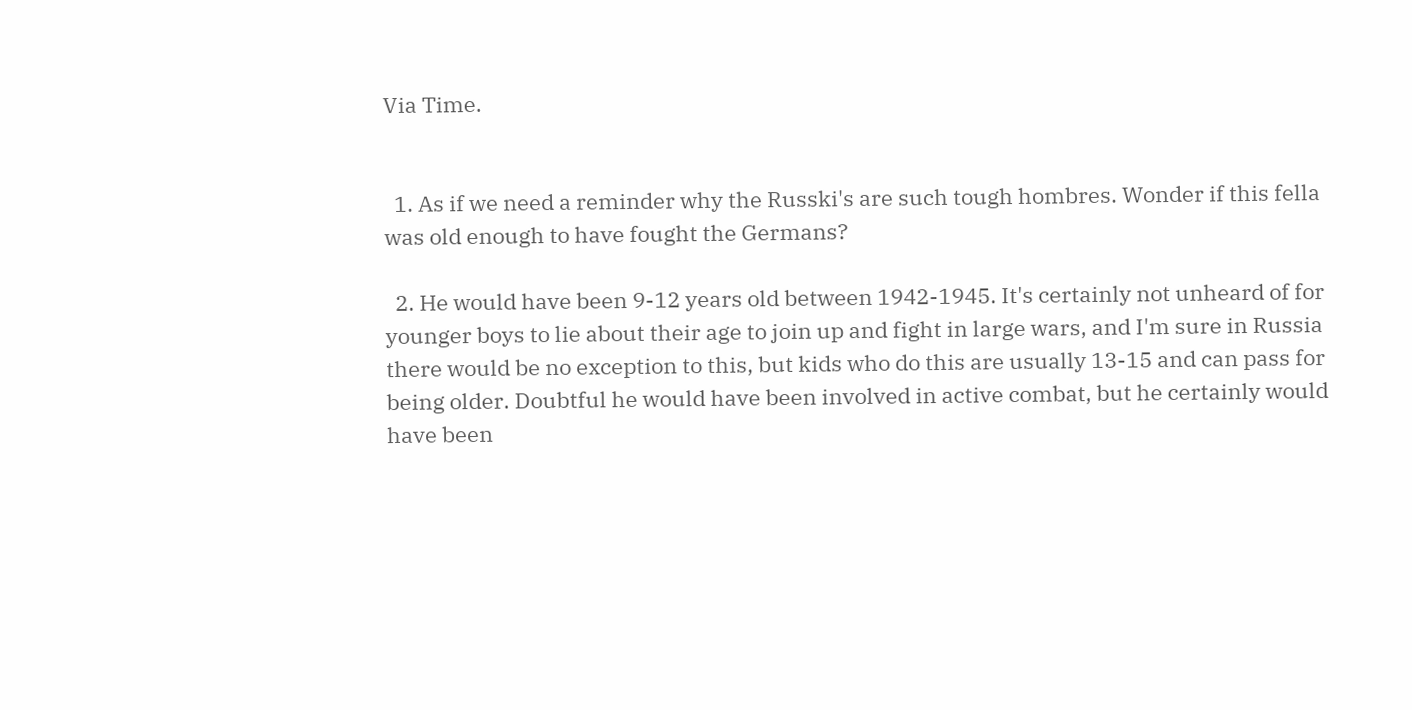Via Time.


  1. As if we need a reminder why the Russki's are such tough hombres. Wonder if this fella was old enough to have fought the Germans?

  2. He would have been 9-12 years old between 1942-1945. It's certainly not unheard of for younger boys to lie about their age to join up and fight in large wars, and I'm sure in Russia there would be no exception to this, but kids who do this are usually 13-15 and can pass for being older. Doubtful he would have been involved in active combat, but he certainly would have been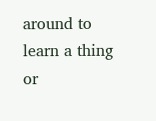around to learn a thing or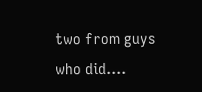two from guys who did....